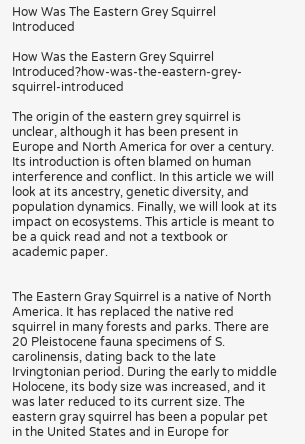How Was The Eastern Grey Squirrel Introduced

How Was the Eastern Grey Squirrel Introduced?how-was-the-eastern-grey-squirrel-introduced

The origin of the eastern grey squirrel is unclear, although it has been present in Europe and North America for over a century. Its introduction is often blamed on human interference and conflict. In this article we will look at its ancestry, genetic diversity, and population dynamics. Finally, we will look at its impact on ecosystems. This article is meant to be a quick read and not a textbook or academic paper.


The Eastern Gray Squirrel is a native of North America. It has replaced the native red squirrel in many forests and parks. There are 20 Pleistocene fauna specimens of S. carolinensis, dating back to the late Irvingtonian period. During the early to middle Holocene, its body size was increased, and it was later reduced to its current size. The eastern gray squirrel has been a popular pet in the United States and in Europe for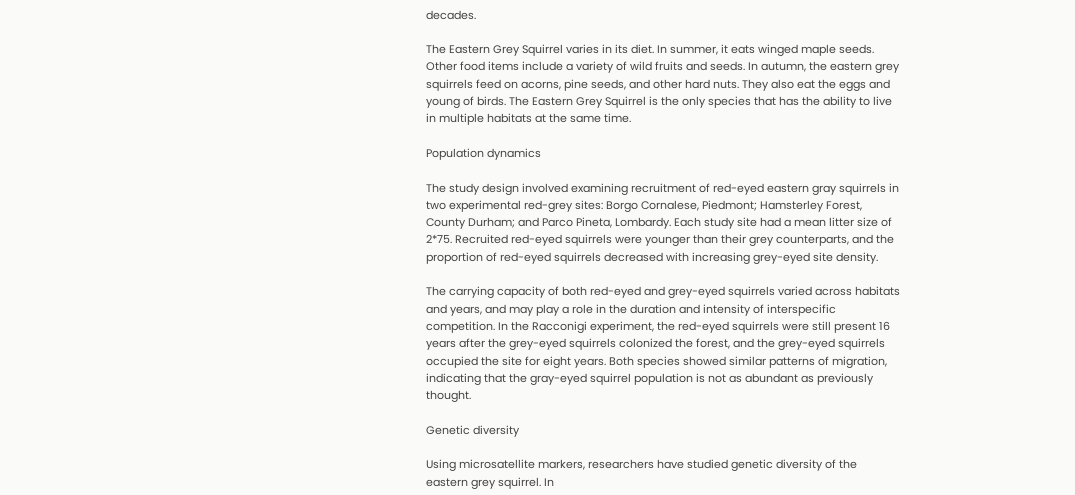decades.

The Eastern Grey Squirrel varies in its diet. In summer, it eats winged maple seeds. Other food items include a variety of wild fruits and seeds. In autumn, the eastern grey squirrels feed on acorns, pine seeds, and other hard nuts. They also eat the eggs and young of birds. The Eastern Grey Squirrel is the only species that has the ability to live in multiple habitats at the same time.

Population dynamics

The study design involved examining recruitment of red-eyed eastern gray squirrels in two experimental red-grey sites: Borgo Cornalese, Piedmont; Hamsterley Forest, County Durham; and Parco Pineta, Lombardy. Each study site had a mean litter size of 2*75. Recruited red-eyed squirrels were younger than their grey counterparts, and the proportion of red-eyed squirrels decreased with increasing grey-eyed site density.

The carrying capacity of both red-eyed and grey-eyed squirrels varied across habitats and years, and may play a role in the duration and intensity of interspecific competition. In the Racconigi experiment, the red-eyed squirrels were still present 16 years after the grey-eyed squirrels colonized the forest, and the grey-eyed squirrels occupied the site for eight years. Both species showed similar patterns of migration, indicating that the gray-eyed squirrel population is not as abundant as previously thought.

Genetic diversity

Using microsatellite markers, researchers have studied genetic diversity of the eastern grey squirrel. In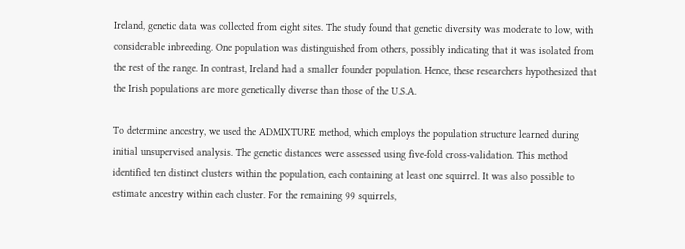Ireland, genetic data was collected from eight sites. The study found that genetic diversity was moderate to low, with considerable inbreeding. One population was distinguished from others, possibly indicating that it was isolated from the rest of the range. In contrast, Ireland had a smaller founder population. Hence, these researchers hypothesized that the Irish populations are more genetically diverse than those of the U.S.A.

To determine ancestry, we used the ADMIXTURE method, which employs the population structure learned during initial unsupervised analysis. The genetic distances were assessed using five-fold cross-validation. This method identified ten distinct clusters within the population, each containing at least one squirrel. It was also possible to estimate ancestry within each cluster. For the remaining 99 squirrels,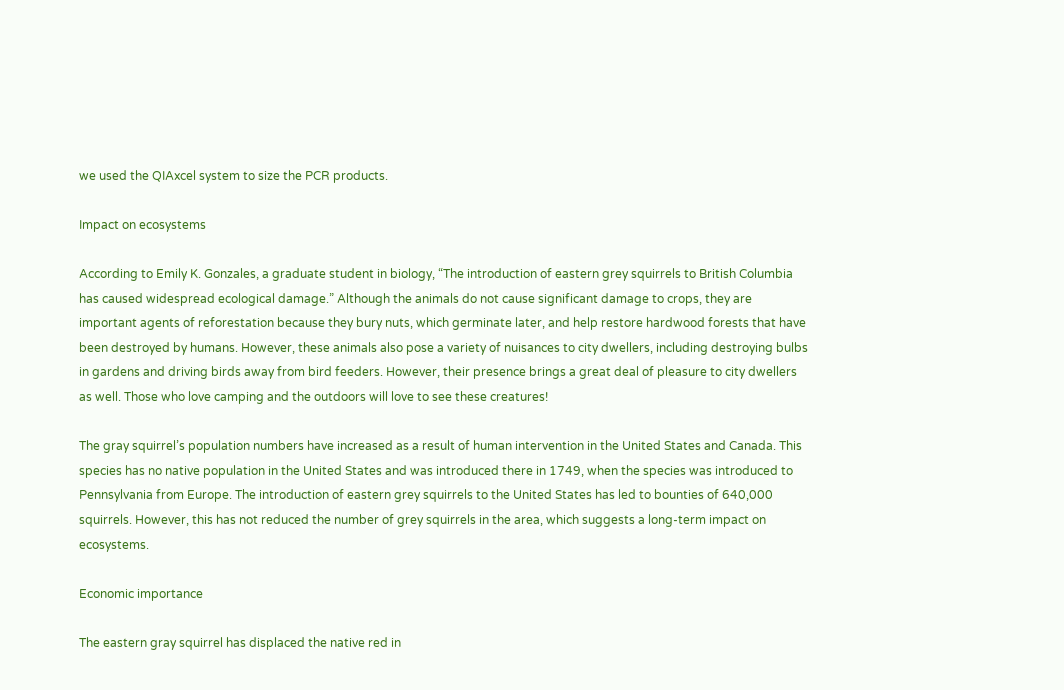we used the QIAxcel system to size the PCR products.

Impact on ecosystems

According to Emily K. Gonzales, a graduate student in biology, “The introduction of eastern grey squirrels to British Columbia has caused widespread ecological damage.” Although the animals do not cause significant damage to crops, they are important agents of reforestation because they bury nuts, which germinate later, and help restore hardwood forests that have been destroyed by humans. However, these animals also pose a variety of nuisances to city dwellers, including destroying bulbs in gardens and driving birds away from bird feeders. However, their presence brings a great deal of pleasure to city dwellers as well. Those who love camping and the outdoors will love to see these creatures!

The gray squirrel’s population numbers have increased as a result of human intervention in the United States and Canada. This species has no native population in the United States and was introduced there in 1749, when the species was introduced to Pennsylvania from Europe. The introduction of eastern grey squirrels to the United States has led to bounties of 640,000 squirrels. However, this has not reduced the number of grey squirrels in the area, which suggests a long-term impact on ecosystems.

Economic importance

The eastern gray squirrel has displaced the native red in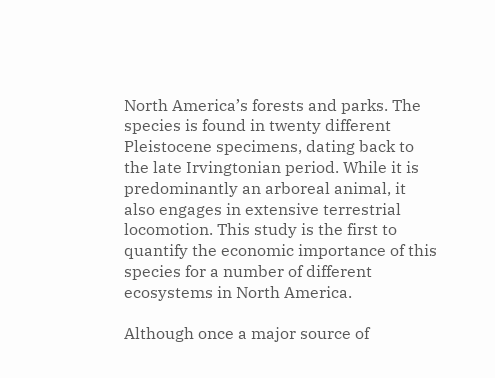North America’s forests and parks. The species is found in twenty different Pleistocene specimens, dating back to the late Irvingtonian period. While it is predominantly an arboreal animal, it also engages in extensive terrestrial locomotion. This study is the first to quantify the economic importance of this species for a number of different ecosystems in North America.

Although once a major source of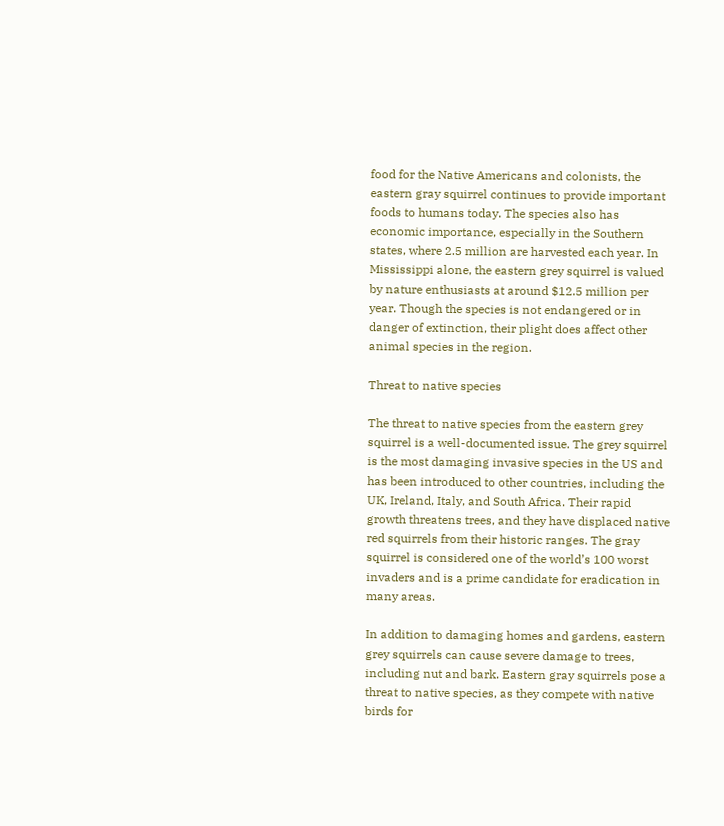food for the Native Americans and colonists, the eastern gray squirrel continues to provide important foods to humans today. The species also has economic importance, especially in the Southern states, where 2.5 million are harvested each year. In Mississippi alone, the eastern grey squirrel is valued by nature enthusiasts at around $12.5 million per year. Though the species is not endangered or in danger of extinction, their plight does affect other animal species in the region.

Threat to native species

The threat to native species from the eastern grey squirrel is a well-documented issue. The grey squirrel is the most damaging invasive species in the US and has been introduced to other countries, including the UK, Ireland, Italy, and South Africa. Their rapid growth threatens trees, and they have displaced native red squirrels from their historic ranges. The gray squirrel is considered one of the world’s 100 worst invaders and is a prime candidate for eradication in many areas.

In addition to damaging homes and gardens, eastern grey squirrels can cause severe damage to trees, including nut and bark. Eastern gray squirrels pose a threat to native species, as they compete with native birds for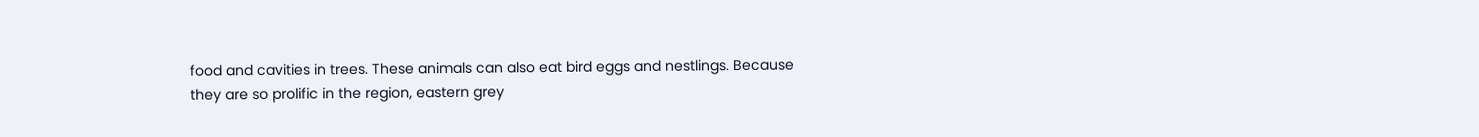food and cavities in trees. These animals can also eat bird eggs and nestlings. Because they are so prolific in the region, eastern grey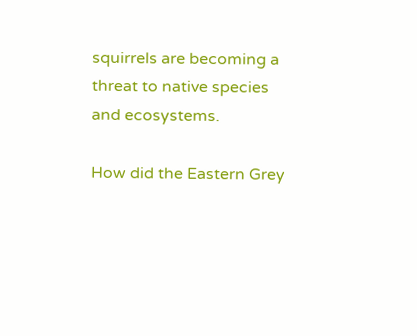squirrels are becoming a threat to native species and ecosystems.

How did the Eastern Grey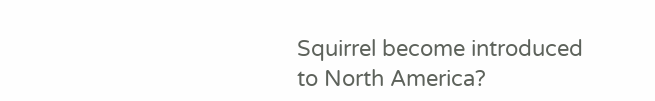Squirrel become introduced to North America?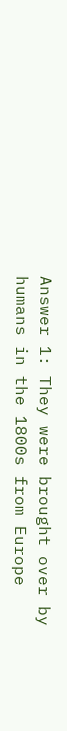Answer 1: They were brought over by humans in the 1800s from Europe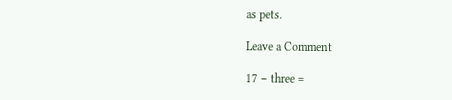as pets.

Leave a Comment

17 − three =